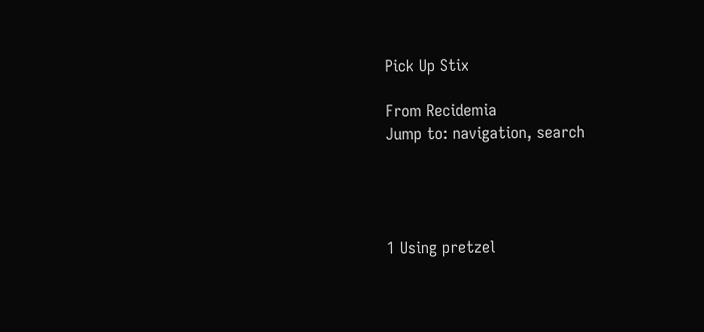Pick Up Stix

From Recidemia
Jump to: navigation, search




1 Using pretzel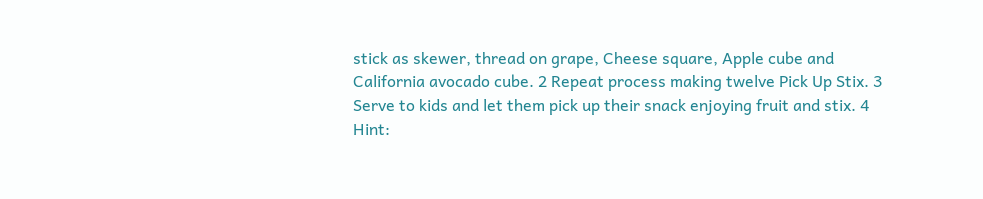stick as skewer, thread on grape, Cheese square, Apple cube and California avocado cube. 2 Repeat process making twelve Pick Up Stix. 3 Serve to kids and let them pick up their snack enjoying fruit and stix. 4 Hint: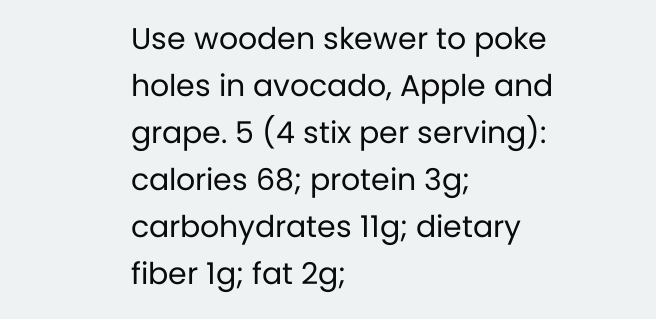Use wooden skewer to poke holes in avocado, Apple and grape. 5 (4 stix per serving): calories 68; protein 3g; carbohydrates 11g; dietary fiber 1g; fat 2g;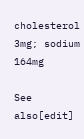cholesterol 3mg; sodium 164mg

See also[edit]